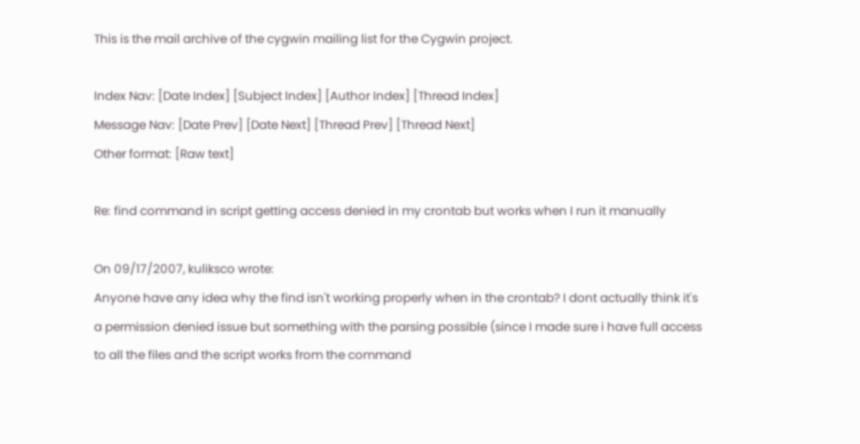This is the mail archive of the cygwin mailing list for the Cygwin project.

Index Nav: [Date Index] [Subject Index] [Author Index] [Thread Index]
Message Nav: [Date Prev] [Date Next] [Thread Prev] [Thread Next]
Other format: [Raw text]

Re: find command in script getting access denied in my crontab but works when I run it manually

On 09/17/2007, kuliksco wrote:
Anyone have any idea why the find isn't working properly when in the crontab? I dont actually think it's a permission denied issue but something with the parsing possible (since I made sure i have full access to all the files and the script works from the command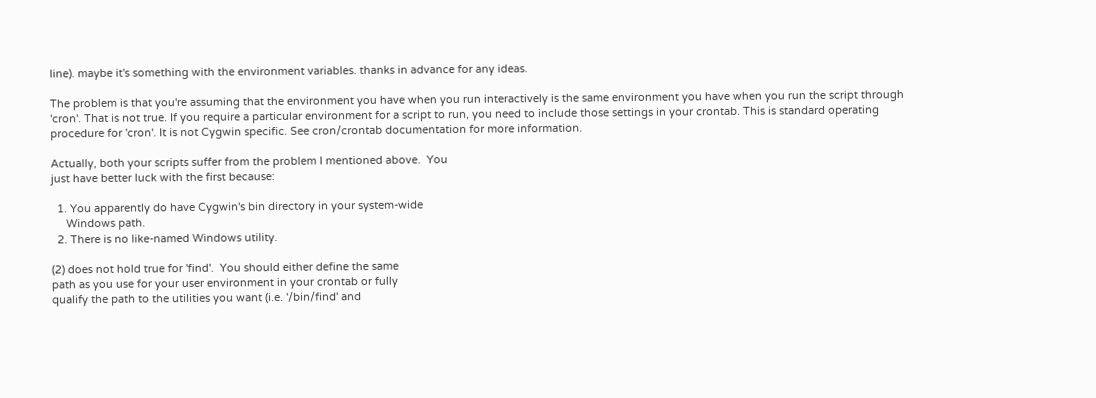line). maybe it's something with the environment variables. thanks in advance for any ideas.

The problem is that you're assuming that the environment you have when you run interactively is the same environment you have when you run the script through 'cron'. That is not true. If you require a particular environment for a script to run, you need to include those settings in your crontab. This is standard operating procedure for 'cron'. It is not Cygwin specific. See cron/crontab documentation for more information.

Actually, both your scripts suffer from the problem I mentioned above.  You
just have better luck with the first because:

  1. You apparently do have Cygwin's bin directory in your system-wide
     Windows path.
  2. There is no like-named Windows utility.

(2) does not hold true for 'find'.  You should either define the same
path as you use for your user environment in your crontab or fully
qualify the path to the utilities you want (i.e. '/bin/find' and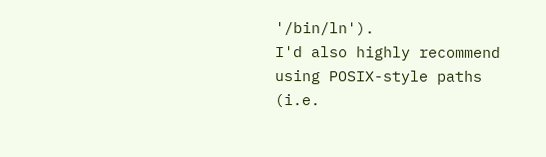'/bin/ln').
I'd also highly recommend using POSIX-style paths (i.e.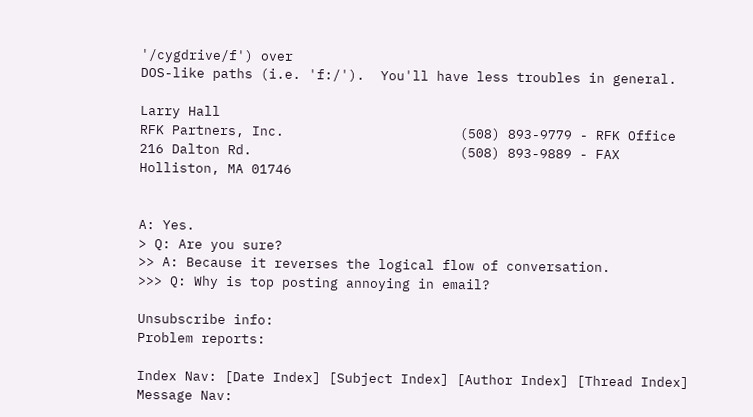'/cygdrive/f') over
DOS-like paths (i.e. 'f:/').  You'll have less troubles in general.

Larry Hall
RFK Partners, Inc.                      (508) 893-9779 - RFK Office
216 Dalton Rd.                          (508) 893-9889 - FAX
Holliston, MA 01746


A: Yes.
> Q: Are you sure?
>> A: Because it reverses the logical flow of conversation.
>>> Q: Why is top posting annoying in email?

Unsubscribe info:
Problem reports:

Index Nav: [Date Index] [Subject Index] [Author Index] [Thread Index]
Message Nav: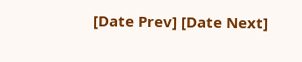[Date Prev] [Date Next]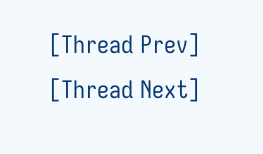[Thread Prev] [Thread Next]